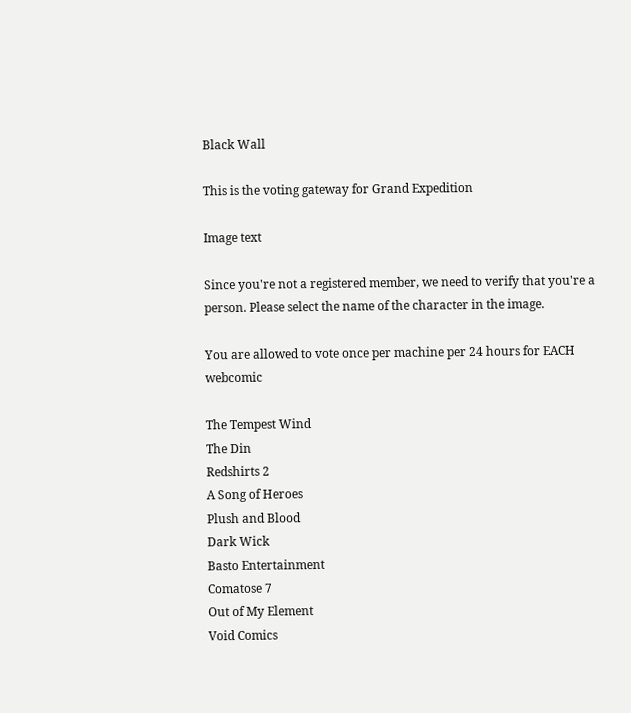Black Wall

This is the voting gateway for Grand Expedition

Image text

Since you're not a registered member, we need to verify that you're a person. Please select the name of the character in the image.

You are allowed to vote once per machine per 24 hours for EACH webcomic

The Tempest Wind
The Din
Redshirts 2
A Song of Heroes
Plush and Blood
Dark Wick
Basto Entertainment
Comatose 7
Out of My Element
Void Comics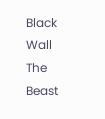Black Wall
The Beast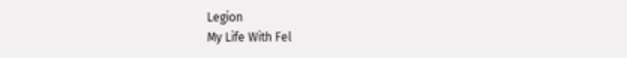Legion
My Life With Fel